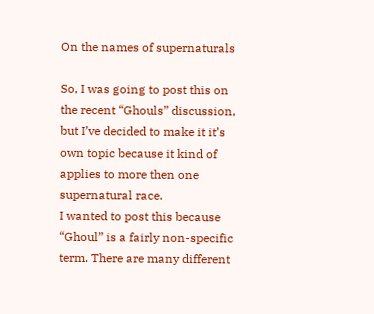On the names of supernaturals

So, I was going to post this on the recent “Ghouls” discussion, but I’ve decided to make it it’s own topic because it kind of applies to more then one supernatural race.
I wanted to post this because “Ghoul” is a fairly non-specific term. There are many different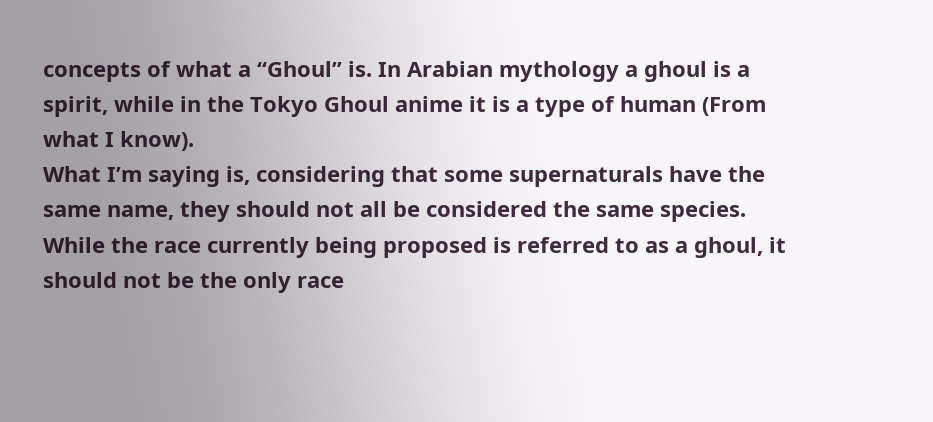concepts of what a “Ghoul” is. In Arabian mythology a ghoul is a spirit, while in the Tokyo Ghoul anime it is a type of human (From what I know).
What I’m saying is, considering that some supernaturals have the same name, they should not all be considered the same species. While the race currently being proposed is referred to as a ghoul, it should not be the only race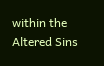within the Altered Sins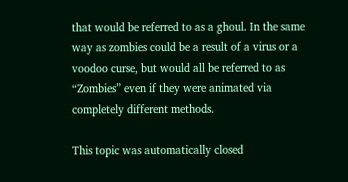that would be referred to as a ghoul. In the same way as zombies could be a result of a virus or a voodoo curse, but would all be referred to as “Zombies” even if they were animated via completely different methods.

This topic was automatically closed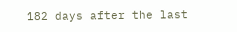182 days after the last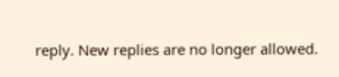reply. New replies are no longer allowed.